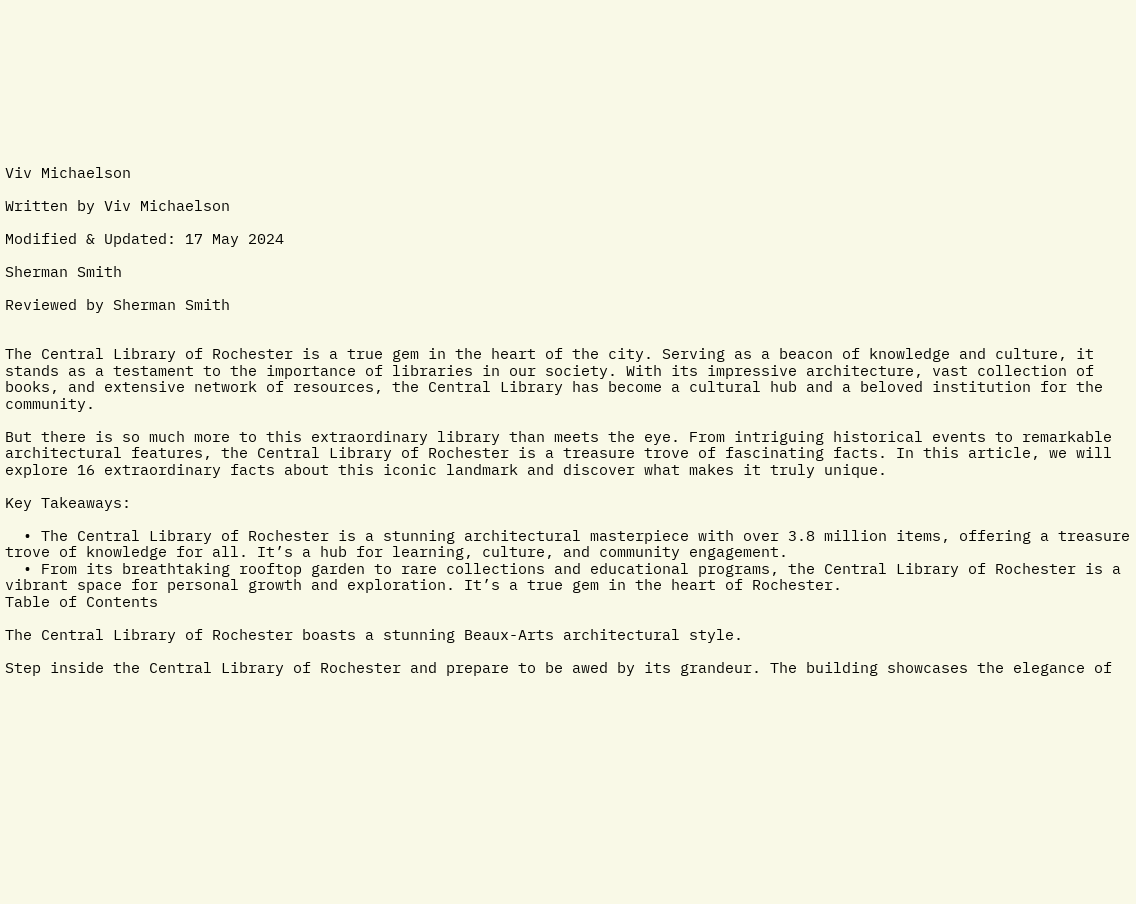Viv Michaelson

Written by Viv Michaelson

Modified & Updated: 17 May 2024

Sherman Smith

Reviewed by Sherman Smith


The Central Library of Rochester is a true gem in the heart of the city. Serving as a beacon of knowledge and culture, it stands as a testament to the importance of libraries in our society. With its impressive architecture, vast collection of books, and extensive network of resources, the Central Library has become a cultural hub and a beloved institution for the community.

But there is so much more to this extraordinary library than meets the eye. From intriguing historical events to remarkable architectural features, the Central Library of Rochester is a treasure trove of fascinating facts. In this article, we will explore 16 extraordinary facts about this iconic landmark and discover what makes it truly unique.

Key Takeaways:

  • The Central Library of Rochester is a stunning architectural masterpiece with over 3.8 million items, offering a treasure trove of knowledge for all. It’s a hub for learning, culture, and community engagement.
  • From its breathtaking rooftop garden to rare collections and educational programs, the Central Library of Rochester is a vibrant space for personal growth and exploration. It’s a true gem in the heart of Rochester.
Table of Contents

The Central Library of Rochester boasts a stunning Beaux-Arts architectural style.

Step inside the Central Library of Rochester and prepare to be awed by its grandeur. The building showcases the elegance of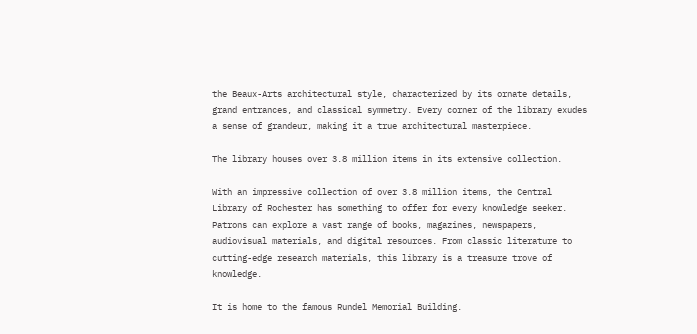the Beaux-Arts architectural style, characterized by its ornate details, grand entrances, and classical symmetry. Every corner of the library exudes a sense of grandeur, making it a true architectural masterpiece.

The library houses over 3.8 million items in its extensive collection.

With an impressive collection of over 3.8 million items, the Central Library of Rochester has something to offer for every knowledge seeker. Patrons can explore a vast range of books, magazines, newspapers, audiovisual materials, and digital resources. From classic literature to cutting-edge research materials, this library is a treasure trove of knowledge.

It is home to the famous Rundel Memorial Building.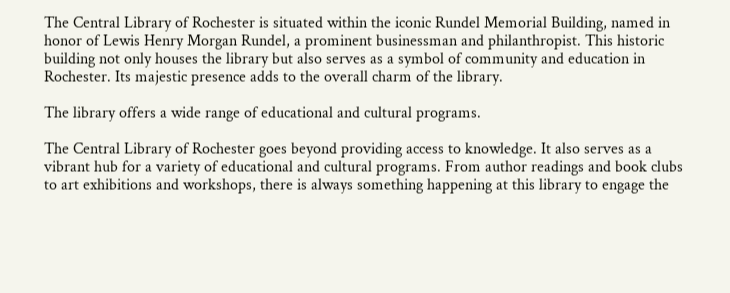The Central Library of Rochester is situated within the iconic Rundel Memorial Building, named in honor of Lewis Henry Morgan Rundel, a prominent businessman and philanthropist. This historic building not only houses the library but also serves as a symbol of community and education in Rochester. Its majestic presence adds to the overall charm of the library.

The library offers a wide range of educational and cultural programs.

The Central Library of Rochester goes beyond providing access to knowledge. It also serves as a vibrant hub for a variety of educational and cultural programs. From author readings and book clubs to art exhibitions and workshops, there is always something happening at this library to engage the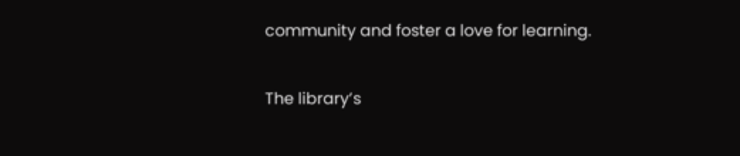community and foster a love for learning.

The library’s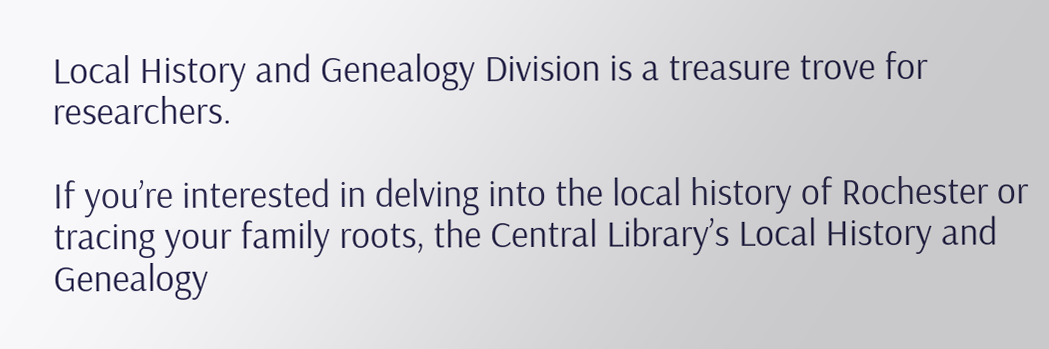Local History and Genealogy Division is a treasure trove for researchers.

If you’re interested in delving into the local history of Rochester or tracing your family roots, the Central Library’s Local History and Genealogy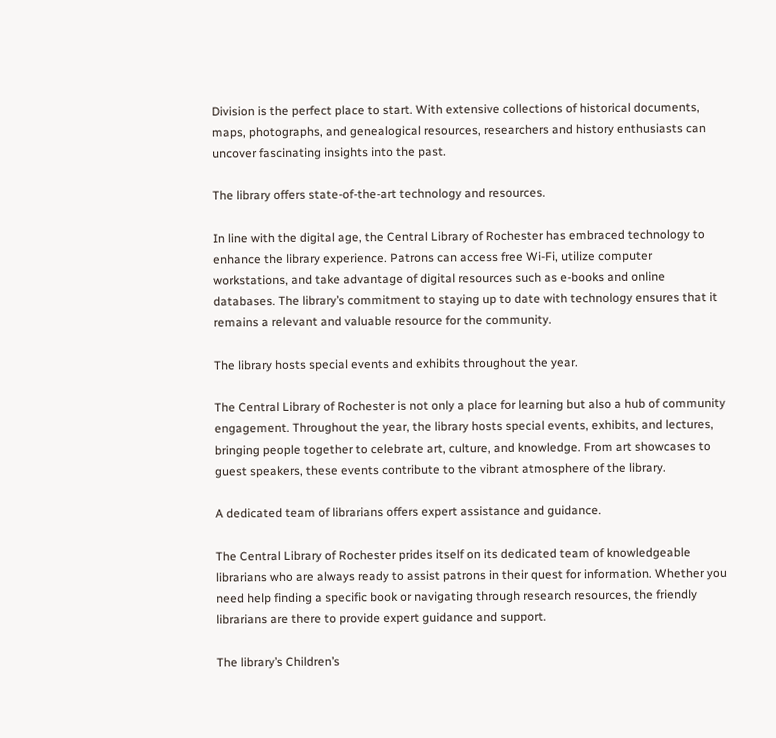Division is the perfect place to start. With extensive collections of historical documents, maps, photographs, and genealogical resources, researchers and history enthusiasts can uncover fascinating insights into the past.

The library offers state-of-the-art technology and resources.

In line with the digital age, the Central Library of Rochester has embraced technology to enhance the library experience. Patrons can access free Wi-Fi, utilize computer workstations, and take advantage of digital resources such as e-books and online databases. The library’s commitment to staying up to date with technology ensures that it remains a relevant and valuable resource for the community.

The library hosts special events and exhibits throughout the year.

The Central Library of Rochester is not only a place for learning but also a hub of community engagement. Throughout the year, the library hosts special events, exhibits, and lectures, bringing people together to celebrate art, culture, and knowledge. From art showcases to guest speakers, these events contribute to the vibrant atmosphere of the library.

A dedicated team of librarians offers expert assistance and guidance.

The Central Library of Rochester prides itself on its dedicated team of knowledgeable librarians who are always ready to assist patrons in their quest for information. Whether you need help finding a specific book or navigating through research resources, the friendly librarians are there to provide expert guidance and support.

The library’s Children’s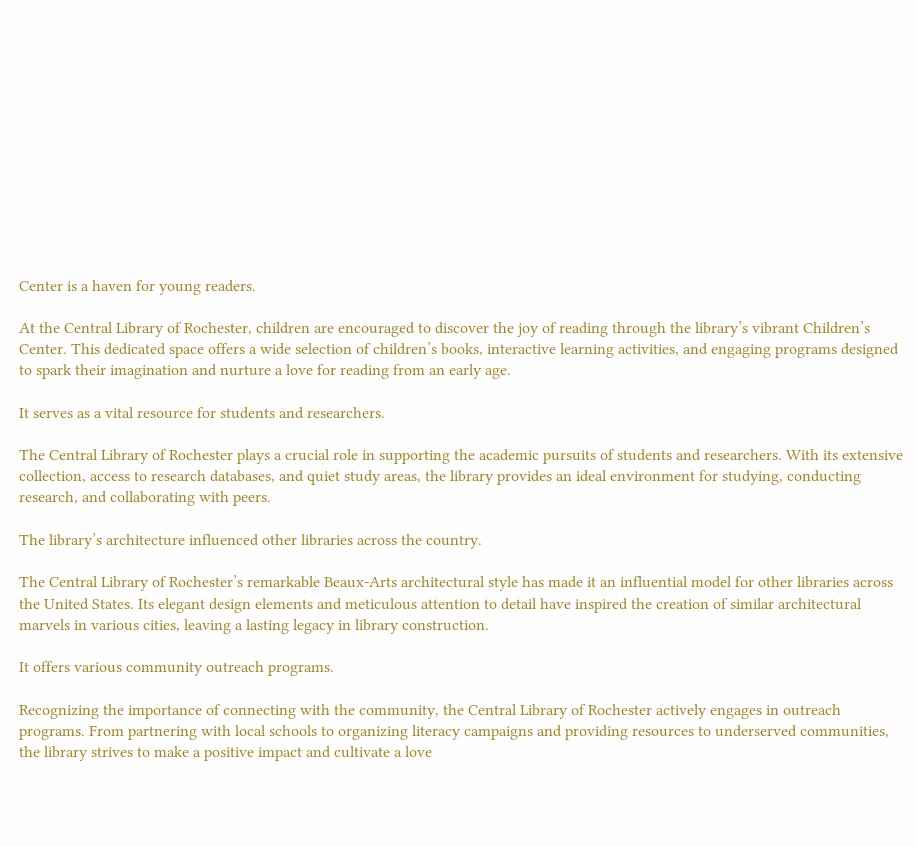Center is a haven for young readers.

At the Central Library of Rochester, children are encouraged to discover the joy of reading through the library’s vibrant Children’s Center. This dedicated space offers a wide selection of children’s books, interactive learning activities, and engaging programs designed to spark their imagination and nurture a love for reading from an early age.

It serves as a vital resource for students and researchers.

The Central Library of Rochester plays a crucial role in supporting the academic pursuits of students and researchers. With its extensive collection, access to research databases, and quiet study areas, the library provides an ideal environment for studying, conducting research, and collaborating with peers.

The library’s architecture influenced other libraries across the country.

The Central Library of Rochester’s remarkable Beaux-Arts architectural style has made it an influential model for other libraries across the United States. Its elegant design elements and meticulous attention to detail have inspired the creation of similar architectural marvels in various cities, leaving a lasting legacy in library construction.

It offers various community outreach programs.

Recognizing the importance of connecting with the community, the Central Library of Rochester actively engages in outreach programs. From partnering with local schools to organizing literacy campaigns and providing resources to underserved communities, the library strives to make a positive impact and cultivate a love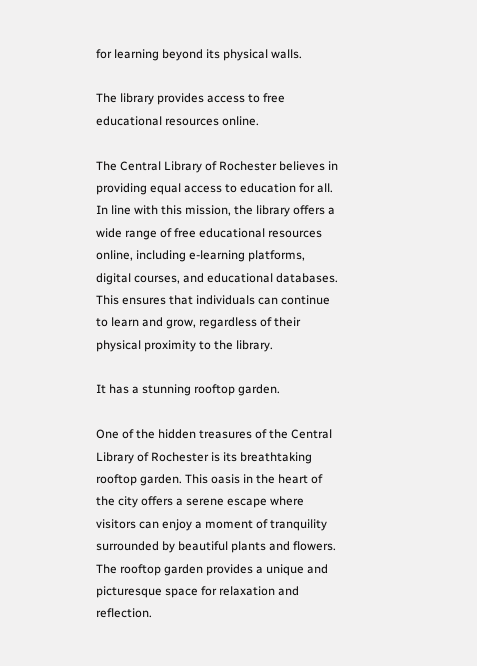for learning beyond its physical walls.

The library provides access to free educational resources online.

The Central Library of Rochester believes in providing equal access to education for all. In line with this mission, the library offers a wide range of free educational resources online, including e-learning platforms, digital courses, and educational databases. This ensures that individuals can continue to learn and grow, regardless of their physical proximity to the library.

It has a stunning rooftop garden.

One of the hidden treasures of the Central Library of Rochester is its breathtaking rooftop garden. This oasis in the heart of the city offers a serene escape where visitors can enjoy a moment of tranquility surrounded by beautiful plants and flowers. The rooftop garden provides a unique and picturesque space for relaxation and reflection.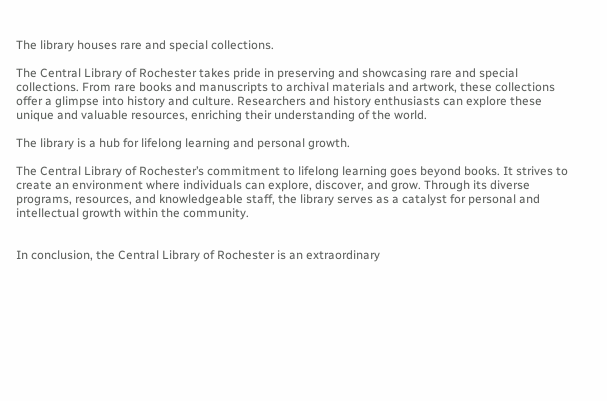The library houses rare and special collections.

The Central Library of Rochester takes pride in preserving and showcasing rare and special collections. From rare books and manuscripts to archival materials and artwork, these collections offer a glimpse into history and culture. Researchers and history enthusiasts can explore these unique and valuable resources, enriching their understanding of the world.

The library is a hub for lifelong learning and personal growth.

The Central Library of Rochester’s commitment to lifelong learning goes beyond books. It strives to create an environment where individuals can explore, discover, and grow. Through its diverse programs, resources, and knowledgeable staff, the library serves as a catalyst for personal and intellectual growth within the community.


In conclusion, the Central Library of Rochester is an extraordinary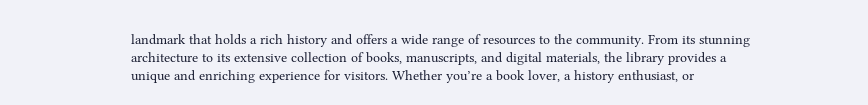landmark that holds a rich history and offers a wide range of resources to the community. From its stunning architecture to its extensive collection of books, manuscripts, and digital materials, the library provides a unique and enriching experience for visitors. Whether you’re a book lover, a history enthusiast, or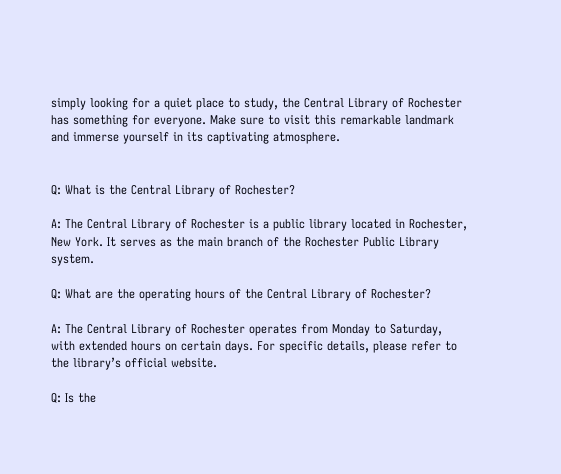simply looking for a quiet place to study, the Central Library of Rochester has something for everyone. Make sure to visit this remarkable landmark and immerse yourself in its captivating atmosphere.


Q: What is the Central Library of Rochester?

A: The Central Library of Rochester is a public library located in Rochester, New York. It serves as the main branch of the Rochester Public Library system.

Q: What are the operating hours of the Central Library of Rochester?

A: The Central Library of Rochester operates from Monday to Saturday, with extended hours on certain days. For specific details, please refer to the library’s official website.

Q: Is the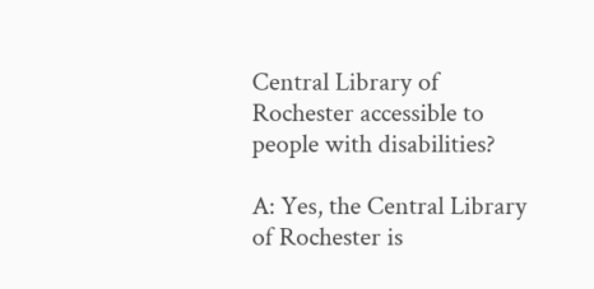Central Library of Rochester accessible to people with disabilities?

A: Yes, the Central Library of Rochester is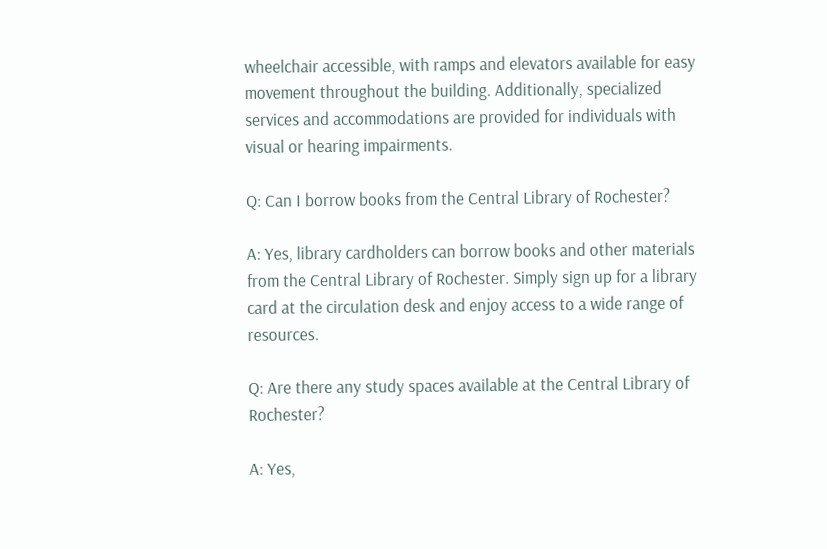wheelchair accessible, with ramps and elevators available for easy movement throughout the building. Additionally, specialized services and accommodations are provided for individuals with visual or hearing impairments.

Q: Can I borrow books from the Central Library of Rochester?

A: Yes, library cardholders can borrow books and other materials from the Central Library of Rochester. Simply sign up for a library card at the circulation desk and enjoy access to a wide range of resources.

Q: Are there any study spaces available at the Central Library of Rochester?

A: Yes,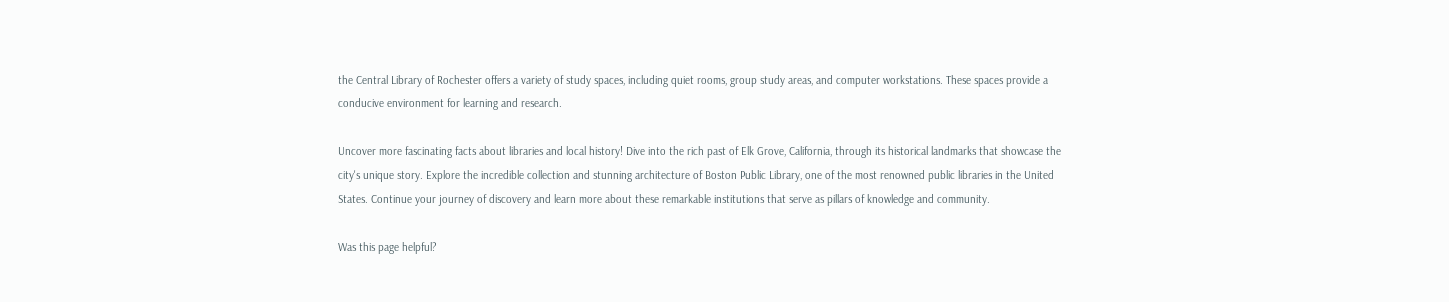the Central Library of Rochester offers a variety of study spaces, including quiet rooms, group study areas, and computer workstations. These spaces provide a conducive environment for learning and research.

Uncover more fascinating facts about libraries and local history! Dive into the rich past of Elk Grove, California, through its historical landmarks that showcase the city's unique story. Explore the incredible collection and stunning architecture of Boston Public Library, one of the most renowned public libraries in the United States. Continue your journey of discovery and learn more about these remarkable institutions that serve as pillars of knowledge and community.

Was this page helpful?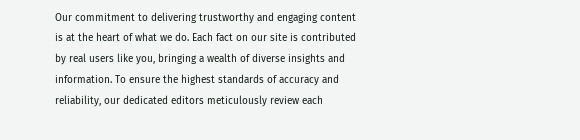Our commitment to delivering trustworthy and engaging content is at the heart of what we do. Each fact on our site is contributed by real users like you, bringing a wealth of diverse insights and information. To ensure the highest standards of accuracy and reliability, our dedicated editors meticulously review each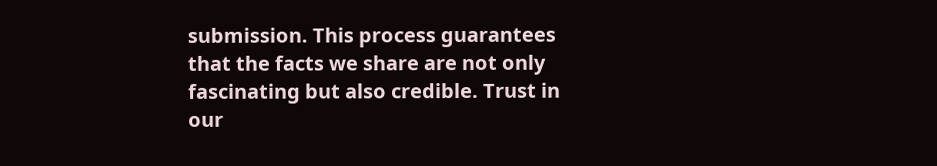submission. This process guarantees that the facts we share are not only fascinating but also credible. Trust in our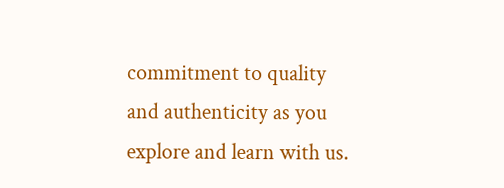commitment to quality and authenticity as you explore and learn with us.